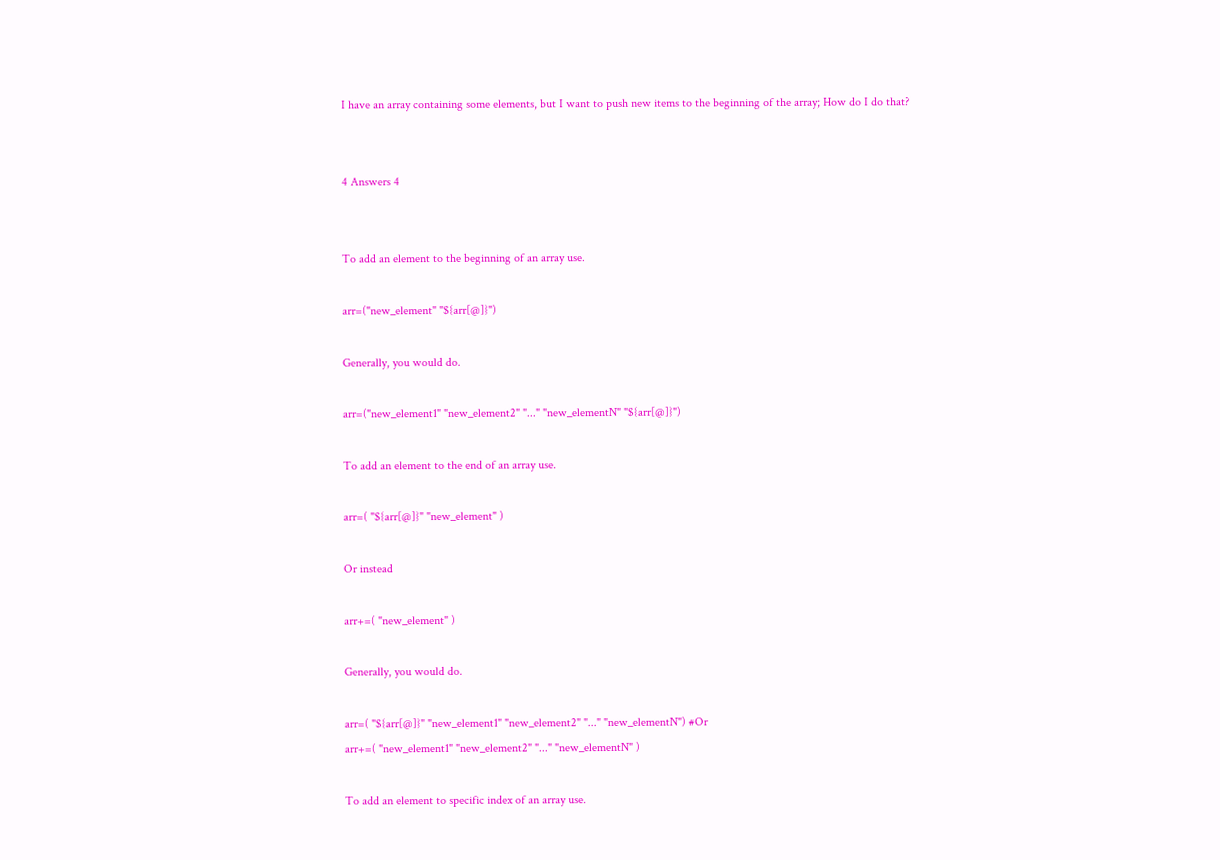I have an array containing some elements, but I want to push new items to the beginning of the array; How do I do that?


4 Answers 4


To add an element to the beginning of an array use.

arr=("new_element" "${arr[@]}")

Generally, you would do.

arr=("new_element1" "new_element2" "..." "new_elementN" "${arr[@]}")

To add an element to the end of an array use.

arr=( "${arr[@]}" "new_element" )

Or instead

arr+=( "new_element" )

Generally, you would do.

arr=( "${arr[@]}" "new_element1" "new_element2" "..." "new_elementN") #Or
arr+=( "new_element1" "new_element2" "..." "new_elementN" )

To add an element to specific index of an array use.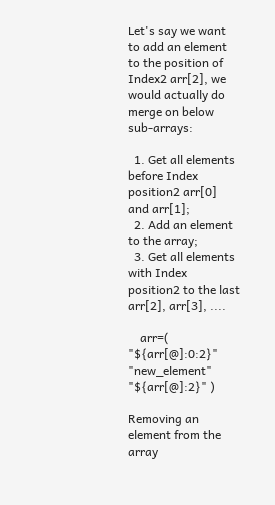Let's say we want to add an element to the position of Index2 arr[2], we would actually do merge on below sub-arrays:

  1. Get all elements before Index position2 arr[0] and arr[1];
  2. Add an element to the array;
  3. Get all elements with Index position2 to the last arr[2], arr[3], ....

    arr=( "${arr[@]:0:2}" "new_element" "${arr[@]:2}" )

Removing an element from the array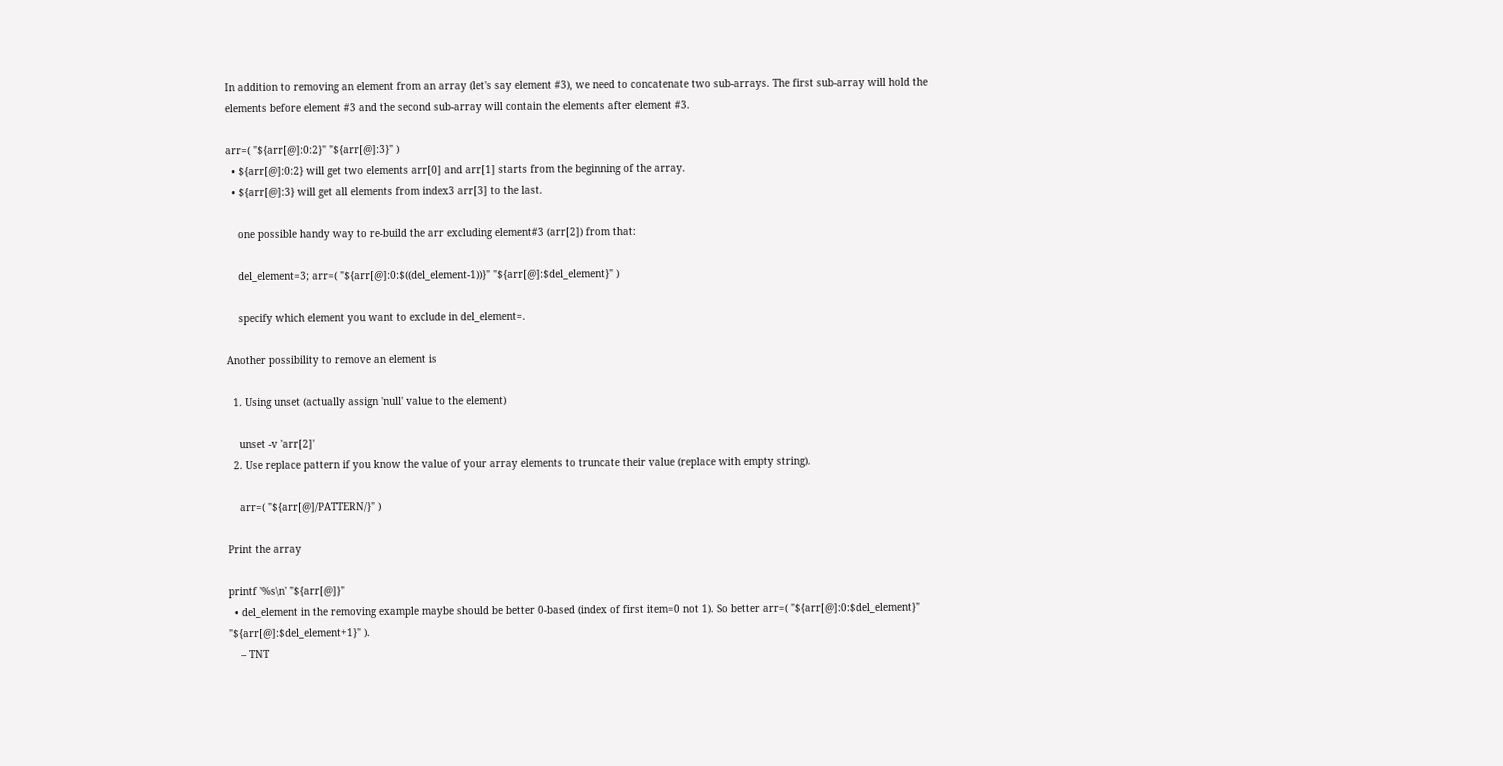In addition to removing an element from an array (let's say element #3), we need to concatenate two sub-arrays. The first sub-array will hold the elements before element #3 and the second sub-array will contain the elements after element #3.

arr=( "${arr[@]:0:2}" "${arr[@]:3}" )
  • ${arr[@]:0:2} will get two elements arr[0] and arr[1] starts from the beginning of the array.
  • ${arr[@]:3} will get all elements from index3 arr[3] to the last.

    one possible handy way to re-build the arr excluding element#3 (arr[2]) from that:

    del_element=3; arr=( "${arr[@]:0:$((del_element-1))}" "${arr[@]:$del_element}" )

    specify which element you want to exclude in del_element=.

Another possibility to remove an element is

  1. Using unset (actually assign 'null' value to the element)

    unset -v 'arr[2]'
  2. Use replace pattern if you know the value of your array elements to truncate their value (replace with empty string).

    arr=( "${arr[@]/PATTERN/}" )

Print the array

printf '%s\n' "${arr[@]}"
  • del_element in the removing example maybe should be better 0-based (index of first item=0 not 1). So better arr=( "${arr[@]:0:$del_element}" "${arr[@]:$del_element+1}" ).
    – TNT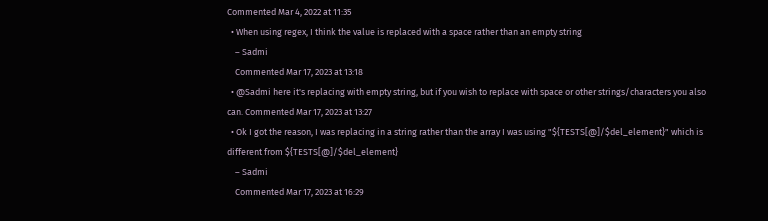Commented Mar 4, 2022 at 11:35
  • When using regex, I think the value is replaced with a space rather than an empty string
    – Sadmi
    Commented Mar 17, 2023 at 13:18
  • @Sadmi here it's replacing with empty string, but if you wish to replace with space or other strings/characters you also can. Commented Mar 17, 2023 at 13:27
  • Ok I got the reason, I was replacing in a string rather than the array I was using "${TESTS[@]/$del_element}" which is different from ${TESTS[@]/$del_element}
    – Sadmi
    Commented Mar 17, 2023 at 16:29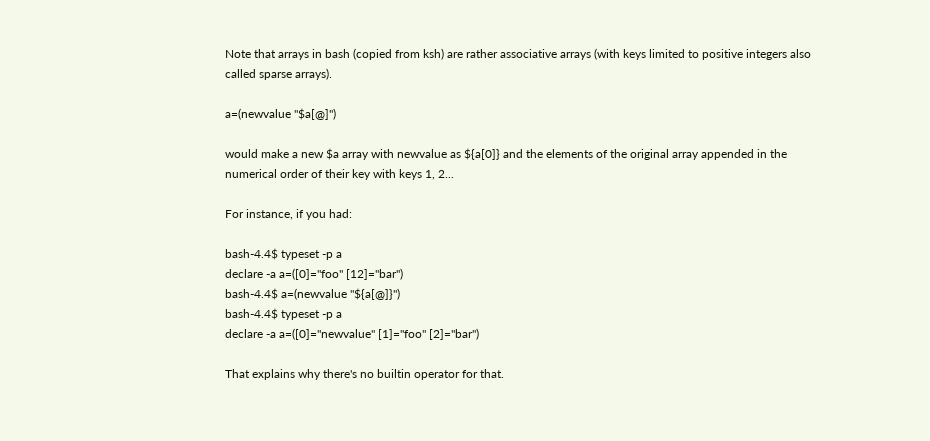Note that arrays in bash (copied from ksh) are rather associative arrays (with keys limited to positive integers also called sparse arrays).

a=(newvalue "$a[@]")

would make a new $a array with newvalue as ${a[0]} and the elements of the original array appended in the numerical order of their key with keys 1, 2...

For instance, if you had:

bash-4.4$ typeset -p a
declare -a a=([0]="foo" [12]="bar")
bash-4.4$ a=(newvalue "${a[@]}")
bash-4.4$ typeset -p a
declare -a a=([0]="newvalue" [1]="foo" [2]="bar")

That explains why there's no builtin operator for that.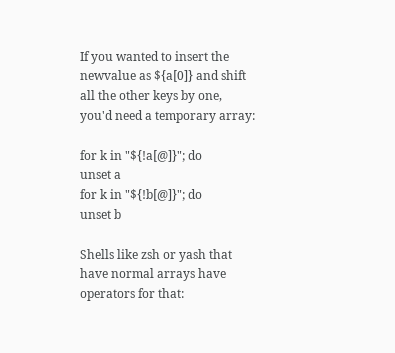If you wanted to insert the newvalue as ${a[0]} and shift all the other keys by one, you'd need a temporary array:

for k in "${!a[@]}"; do
unset a
for k in "${!b[@]}"; do
unset b

Shells like zsh or yash that have normal arrays have operators for that: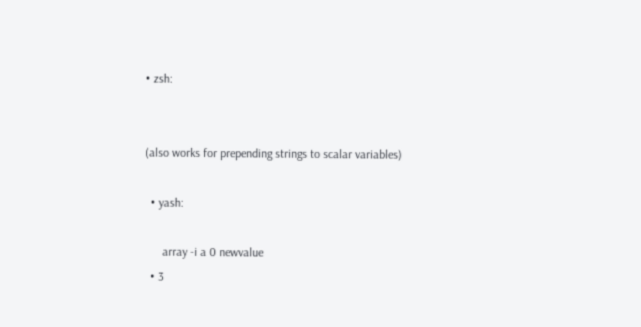• zsh:


(also works for prepending strings to scalar variables)

  • yash:

      array -i a 0 newvalue
  • 3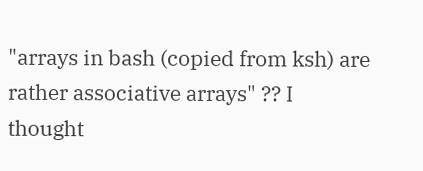"arrays in bash (copied from ksh) are rather associative arrays" ?? I thought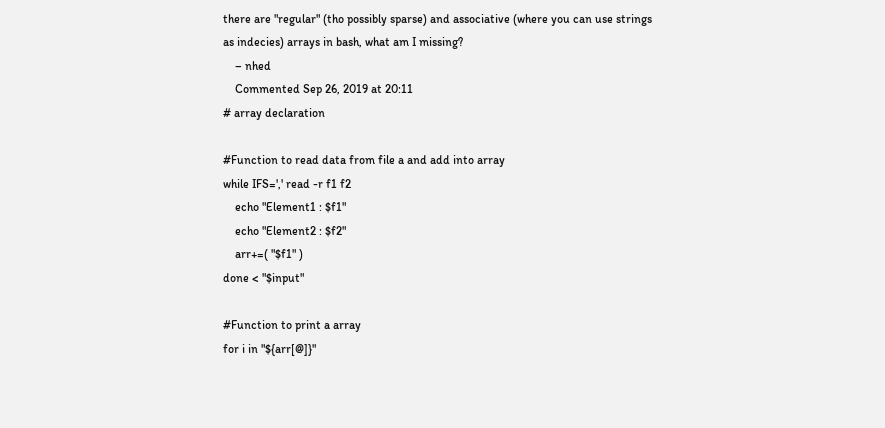there are "regular" (tho possibly sparse) and associative (where you can use strings as indecies) arrays in bash, what am I missing?
    – nhed
    Commented Sep 26, 2019 at 20:11
# array declaration

#Function to read data from file a and add into array
while IFS=',' read -r f1 f2
    echo "Element1 : $f1"
    echo "Element2 : $f2"
    arr+=( "$f1" )
done < "$input"

#Function to print a array
for i in "${arr[@]}"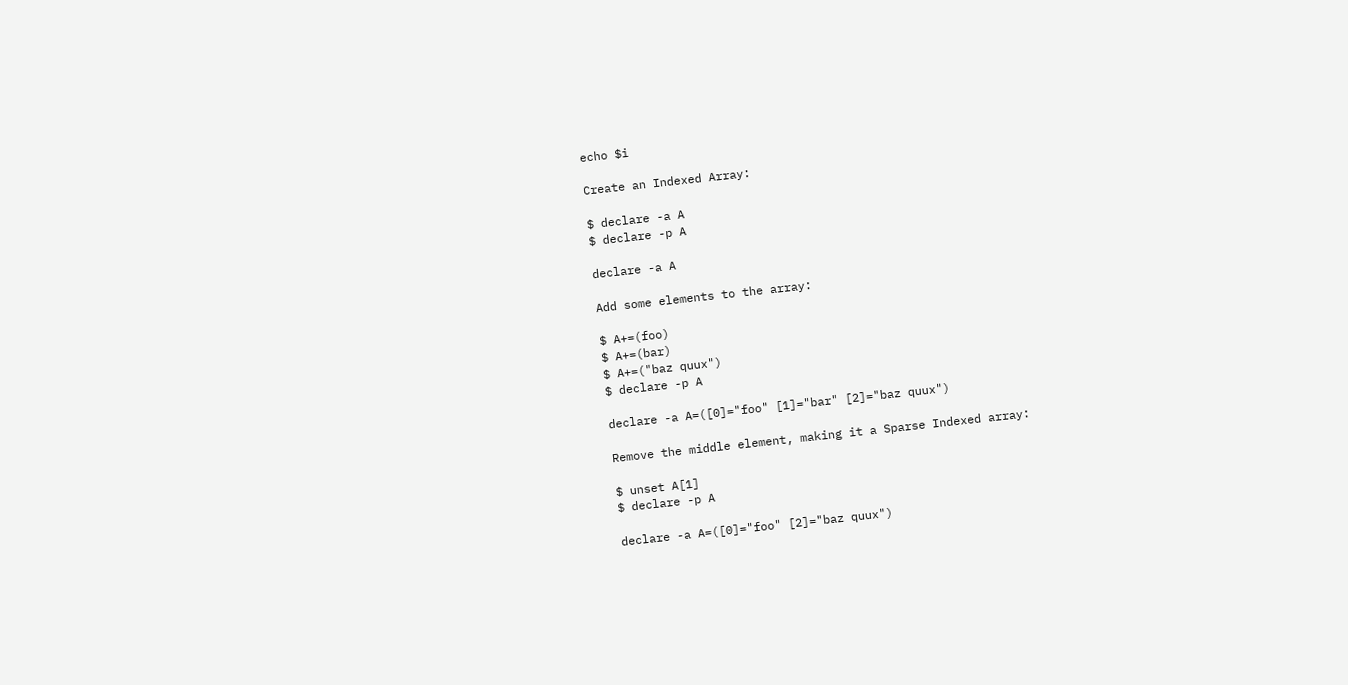echo $i

Create an Indexed Array:

$ declare -a A
$ declare -p A

declare -a A

Add some elements to the array:

$ A+=(foo)
$ A+=(bar)
$ A+=("baz quux")
$ declare -p A

declare -a A=([0]="foo" [1]="bar" [2]="baz quux")

Remove the middle element, making it a Sparse Indexed array:

$ unset A[1]
$ declare -p A

declare -a A=([0]="foo" [2]="baz quux")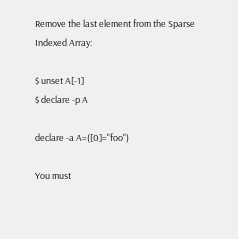Remove the last element from the Sparse Indexed Array:

$ unset A[-1]
$ declare -p A

declare -a A=([0]="foo")

You must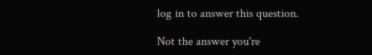log in to answer this question.

Not the answer you're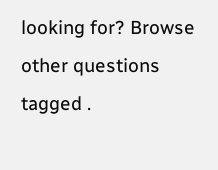looking for? Browse other questions tagged .